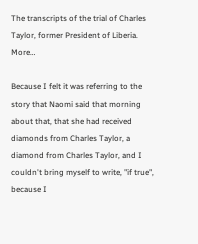The transcripts of the trial of Charles Taylor, former President of Liberia. More…

Because I felt it was referring to the story that Naomi said that morning about that, that she had received diamonds from Charles Taylor, a diamond from Charles Taylor, and I couldn't bring myself to write, "if true", because I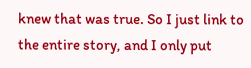knew that was true. So I just link to the entire story, and I only put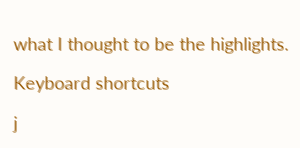what I thought to be the highlights.

Keyboard shortcuts

j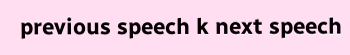previous speech k next speech